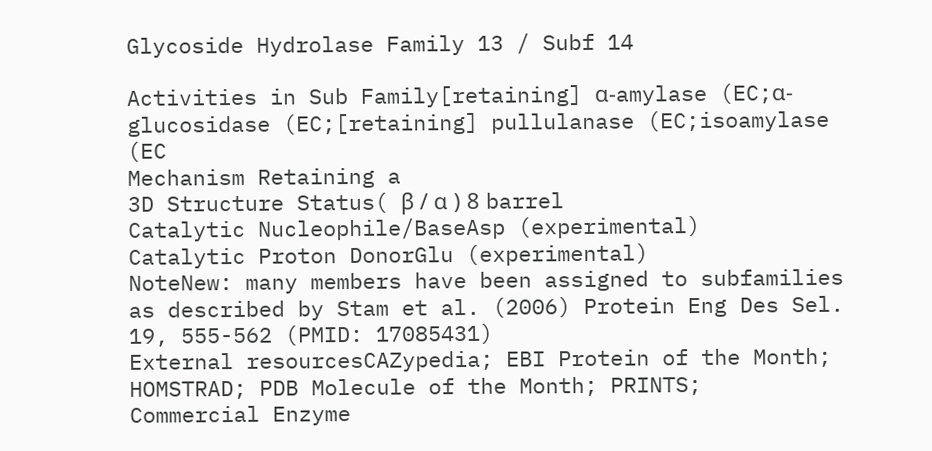Glycoside Hydrolase Family 13 / Subf 14

Activities in Sub Family[retaining] α-amylase (EC;α-glucosidase (EC;[retaining] pullulanase (EC;isoamylase (EC
Mechanism Retaining a
3D Structure Status( β / α ) 8 barrel
Catalytic Nucleophile/BaseAsp (experimental)
Catalytic Proton DonorGlu (experimental)
NoteNew: many members have been assigned to subfamilies as described by Stam et al. (2006) Protein Eng Des Sel. 19, 555-562 (PMID: 17085431)
External resourcesCAZypedia; EBI Protein of the Month; HOMSTRAD; PDB Molecule of the Month; PRINTS;
Commercial Enzyme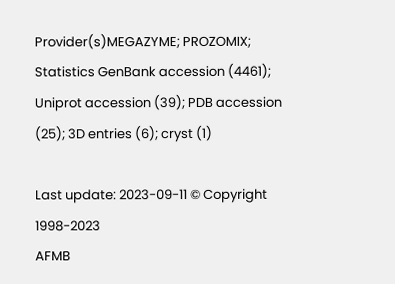Provider(s)MEGAZYME; PROZOMIX;
Statistics GenBank accession (4461); Uniprot accession (39); PDB accession (25); 3D entries (6); cryst (1)

Last update: 2023-09-11 © Copyright 1998-2023
AFMB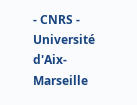- CNRS - Université d'Aix-Marseille